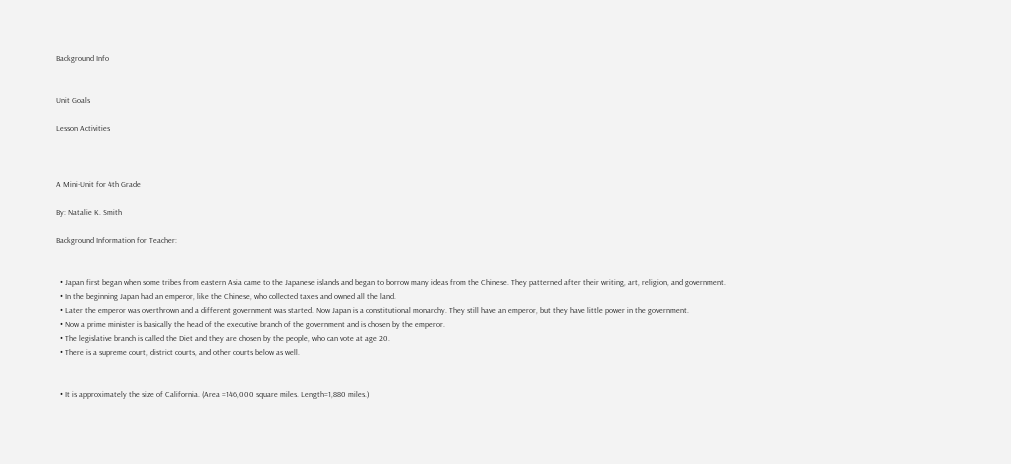Background Info


Unit Goals

Lesson Activities



A Mini-Unit for 4th Grade

By: Natalie K. Smith

Background Information for Teacher:


  • Japan first began when some tribes from eastern Asia came to the Japanese islands and began to borrow many ideas from the Chinese. They patterned after their writing, art, religion, and government.
  • In the beginning Japan had an emperor, like the Chinese, who collected taxes and owned all the land.
  • Later the emperor was overthrown and a different government was started. Now Japan is a constitutional monarchy. They still have an emperor, but they have little power in the government.
  • Now a prime minister is basically the head of the executive branch of the government and is chosen by the emperor.
  • The legislative branch is called the Diet and they are chosen by the people, who can vote at age 20.
  • There is a supreme court, district courts, and other courts below as well.


  • It is approximately the size of California. (Area =146,000 square miles. Length=1,880 miles.)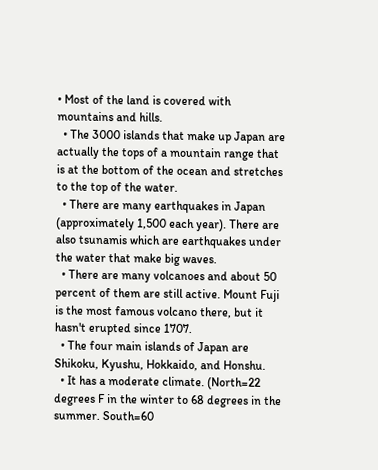• Most of the land is covered with mountains and hills.
  • The 3000 islands that make up Japan are actually the tops of a mountain range that is at the bottom of the ocean and stretches to the top of the water.
  • There are many earthquakes in Japan (approximately 1,500 each year). There are also tsunamis which are earthquakes under the water that make big waves.
  • There are many volcanoes and about 50 percent of them are still active. Mount Fuji is the most famous volcano there, but it hasn't erupted since 1707.
  • The four main islands of Japan are Shikoku, Kyushu, Hokkaido, and Honshu.
  • It has a moderate climate. (North=22 degrees F in the winter to 68 degrees in the summer. South=60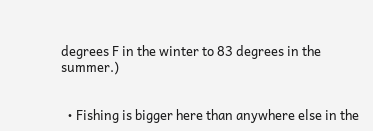degrees F in the winter to 83 degrees in the summer.)


  • Fishing is bigger here than anywhere else in the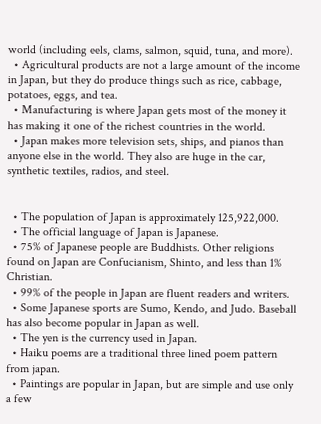world (including eels, clams, salmon, squid, tuna, and more).
  • Agricultural products are not a large amount of the income in Japan, but they do produce things such as rice, cabbage, potatoes, eggs, and tea.
  • Manufacturing is where Japan gets most of the money it has making it one of the richest countries in the world.
  • Japan makes more television sets, ships, and pianos than anyone else in the world. They also are huge in the car, synthetic textiles, radios, and steel.


  • The population of Japan is approximately 125,922,000.
  • The official language of Japan is Japanese.
  • 75% of Japanese people are Buddhists. Other religions found on Japan are Confucianism, Shinto, and less than 1% Christian.
  • 99% of the people in Japan are fluent readers and writers.
  • Some Japanese sports are Sumo, Kendo, and Judo. Baseball has also become popular in Japan as well.
  • The yen is the currency used in Japan.
  • Haiku poems are a traditional three lined poem pattern from japan.
  • Paintings are popular in Japan, but are simple and use only a few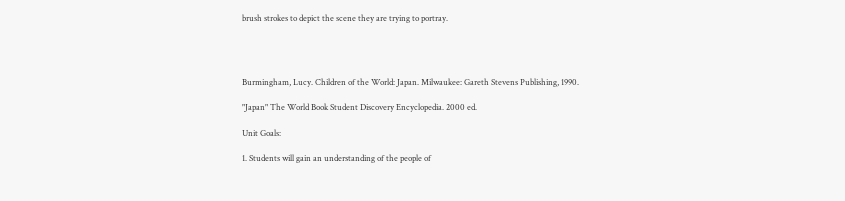brush strokes to depict the scene they are trying to portray.




Burmingham, Lucy. Children of the World: Japan. Milwaukee: Gareth Stevens Publishing, 1990.

"Japan" The World Book Student Discovery Encyclopedia. 2000 ed.

Unit Goals:

1. Students will gain an understanding of the people of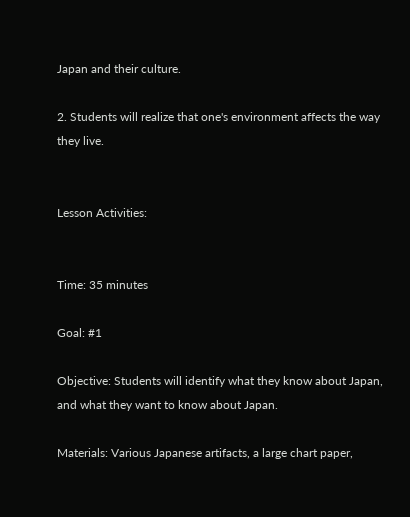Japan and their culture.

2. Students will realize that one's environment affects the way they live.


Lesson Activities:


Time: 35 minutes

Goal: #1

Objective: Students will identify what they know about Japan, and what they want to know about Japan.

Materials: Various Japanese artifacts, a large chart paper,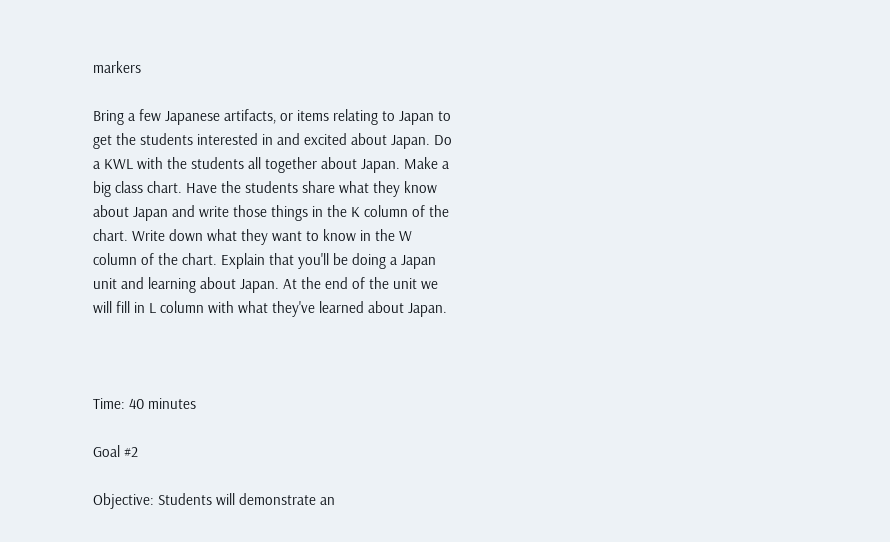markers

Bring a few Japanese artifacts, or items relating to Japan to get the students interested in and excited about Japan. Do a KWL with the students all together about Japan. Make a big class chart. Have the students share what they know about Japan and write those things in the K column of the chart. Write down what they want to know in the W column of the chart. Explain that you'll be doing a Japan unit and learning about Japan. At the end of the unit we will fill in L column with what they've learned about Japan.



Time: 40 minutes

Goal #2

Objective: Students will demonstrate an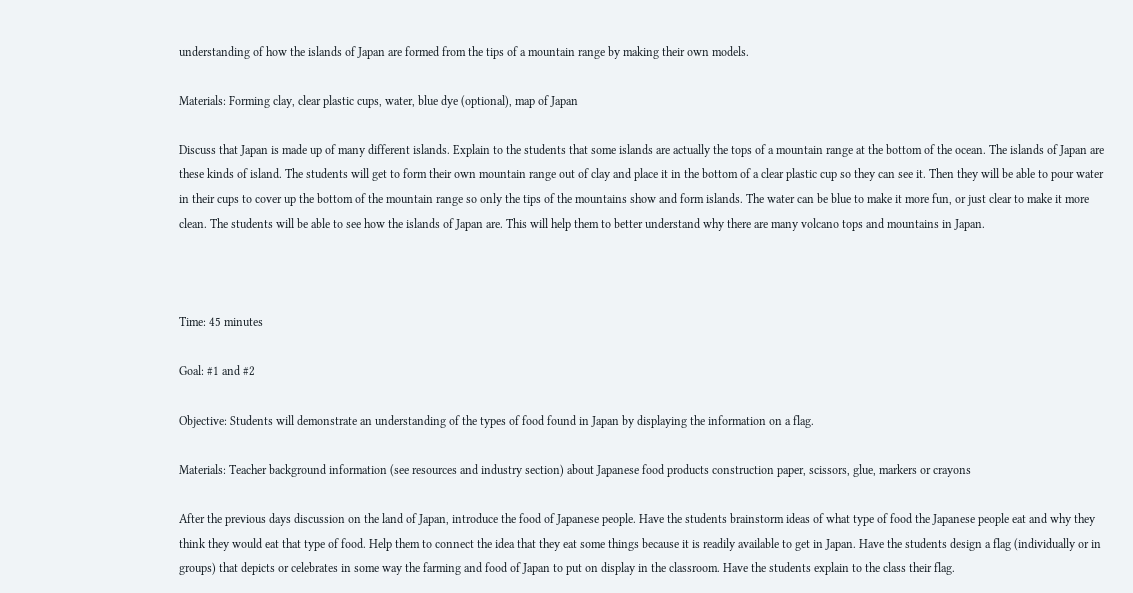understanding of how the islands of Japan are formed from the tips of a mountain range by making their own models.

Materials: Forming clay, clear plastic cups, water, blue dye (optional), map of Japan

Discuss that Japan is made up of many different islands. Explain to the students that some islands are actually the tops of a mountain range at the bottom of the ocean. The islands of Japan are these kinds of island. The students will get to form their own mountain range out of clay and place it in the bottom of a clear plastic cup so they can see it. Then they will be able to pour water in their cups to cover up the bottom of the mountain range so only the tips of the mountains show and form islands. The water can be blue to make it more fun, or just clear to make it more clean. The students will be able to see how the islands of Japan are. This will help them to better understand why there are many volcano tops and mountains in Japan.



Time: 45 minutes

Goal: #1 and #2

Objective: Students will demonstrate an understanding of the types of food found in Japan by displaying the information on a flag.

Materials: Teacher background information (see resources and industry section) about Japanese food products construction paper, scissors, glue, markers or crayons

After the previous days discussion on the land of Japan, introduce the food of Japanese people. Have the students brainstorm ideas of what type of food the Japanese people eat and why they think they would eat that type of food. Help them to connect the idea that they eat some things because it is readily available to get in Japan. Have the students design a flag (individually or in groups) that depicts or celebrates in some way the farming and food of Japan to put on display in the classroom. Have the students explain to the class their flag.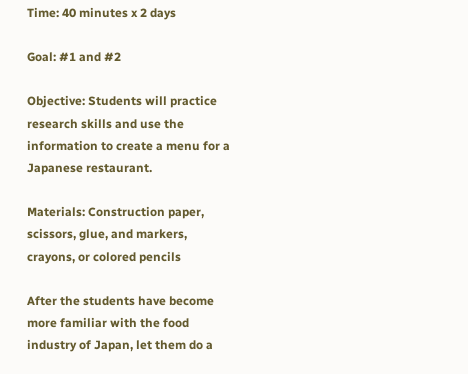Time: 40 minutes x 2 days

Goal: #1 and #2

Objective: Students will practice research skills and use the information to create a menu for a Japanese restaurant.

Materials: Construction paper, scissors, glue, and markers, crayons, or colored pencils

After the students have become more familiar with the food industry of Japan, let them do a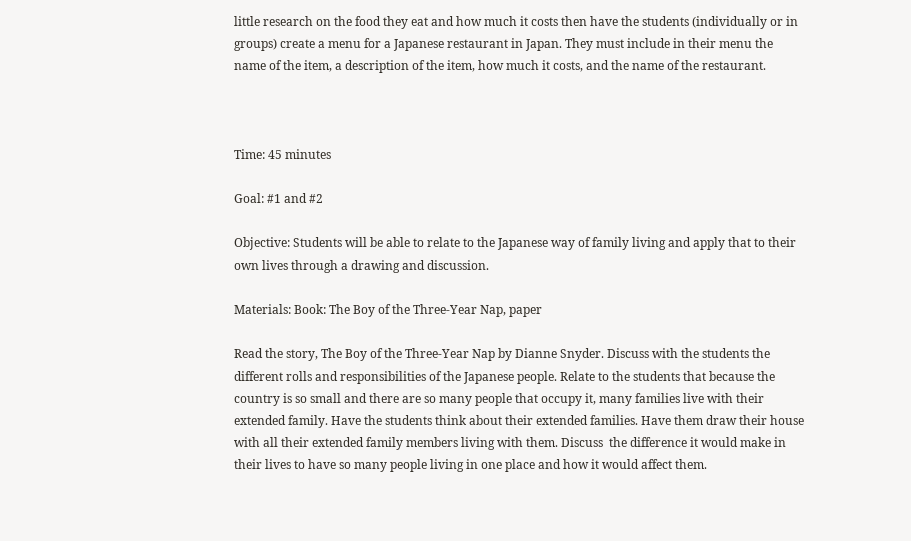little research on the food they eat and how much it costs then have the students (individually or in groups) create a menu for a Japanese restaurant in Japan. They must include in their menu the name of the item, a description of the item, how much it costs, and the name of the restaurant.



Time: 45 minutes

Goal: #1 and #2

Objective: Students will be able to relate to the Japanese way of family living and apply that to their own lives through a drawing and discussion.

Materials: Book: The Boy of the Three-Year Nap, paper

Read the story, The Boy of the Three-Year Nap by Dianne Snyder. Discuss with the students the different rolls and responsibilities of the Japanese people. Relate to the students that because the country is so small and there are so many people that occupy it, many families live with their extended family. Have the students think about their extended families. Have them draw their house with all their extended family members living with them. Discuss  the difference it would make in their lives to have so many people living in one place and how it would affect them.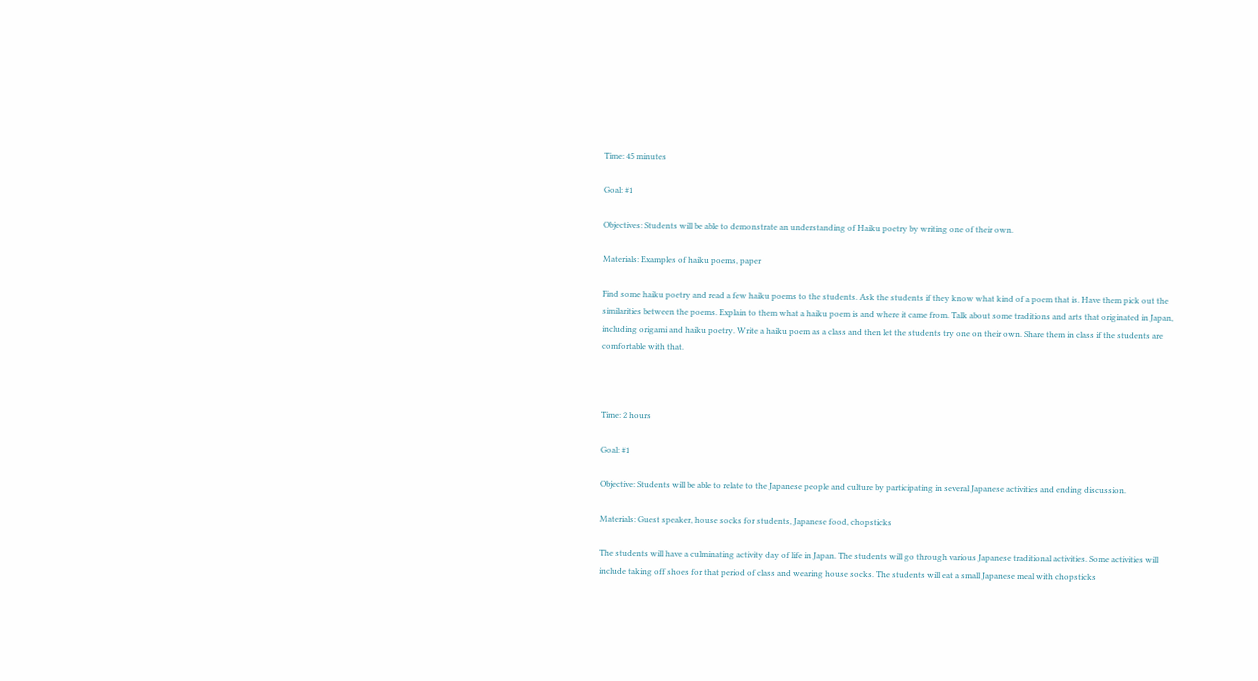Time: 45 minutes

Goal: #1

Objectives: Students will be able to demonstrate an understanding of Haiku poetry by writing one of their own.

Materials: Examples of haiku poems, paper

Find some haiku poetry and read a few haiku poems to the students. Ask the students if they know what kind of a poem that is. Have them pick out the similarities between the poems. Explain to them what a haiku poem is and where it came from. Talk about some traditions and arts that originated in Japan, including origami and haiku poetry. Write a haiku poem as a class and then let the students try one on their own. Share them in class if the students are comfortable with that.



Time: 2 hours

Goal: #1

Objective: Students will be able to relate to the Japanese people and culture by participating in several Japanese activities and ending discussion.

Materials: Guest speaker, house socks for students, Japanese food, chopsticks

The students will have a culminating activity day of life in Japan. The students will go through various Japanese traditional activities. Some activities will include taking off shoes for that period of class and wearing house socks. The students will eat a small Japanese meal with chopsticks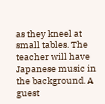as they kneel at small tables. The teacher will have Japanese music in the background. A guest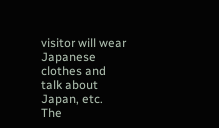visitor will wear Japanese clothes and talk about Japan, etc.  The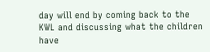day will end by coming back to the KWL and discussing what the children have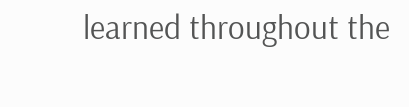learned throughout the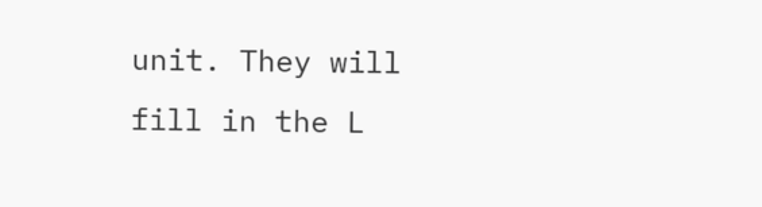unit. They will fill in the L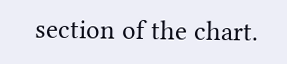section of the chart.